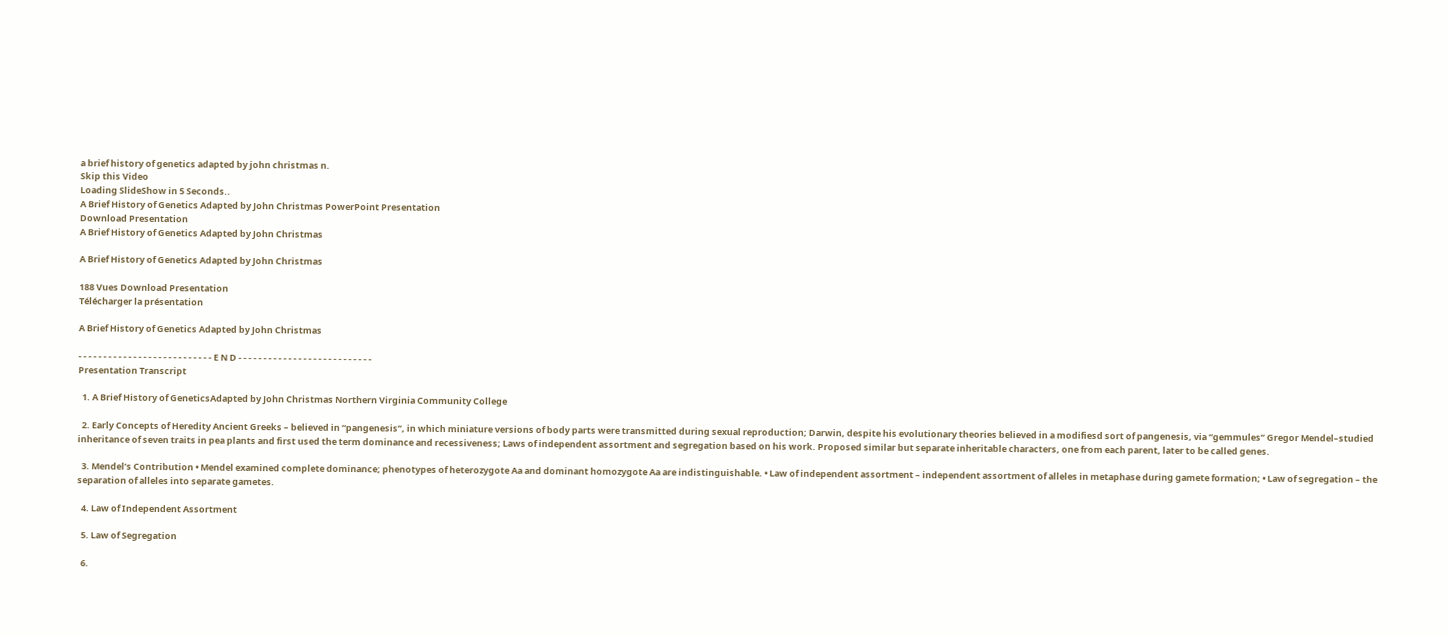a brief history of genetics adapted by john christmas n.
Skip this Video
Loading SlideShow in 5 Seconds..
A Brief History of Genetics Adapted by John Christmas PowerPoint Presentation
Download Presentation
A Brief History of Genetics Adapted by John Christmas

A Brief History of Genetics Adapted by John Christmas

188 Vues Download Presentation
Télécharger la présentation

A Brief History of Genetics Adapted by John Christmas

- - - - - - - - - - - - - - - - - - - - - - - - - - - E N D - - - - - - - - - - - - - - - - - - - - - - - - - - -
Presentation Transcript

  1. A Brief History of GeneticsAdapted by John Christmas Northern Virginia Community College

  2. Early Concepts of Heredity Ancient Greeks – believed in “pangenesis”, in which miniature versions of body parts were transmitted during sexual reproduction; Darwin, despite his evolutionary theories believed in a modifiesd sort of pangenesis, via “gemmules” Gregor Mendel–studied inheritance of seven traits in pea plants and first used the term dominance and recessiveness; Laws of independent assortment and segregation based on his work. Proposed similar but separate inheritable characters, one from each parent, later to be called genes.

  3. Mendel’s Contribution • Mendel examined complete dominance; phenotypes of heterozygote Aa and dominant homozygote Aa are indistinguishable. • Law of independent assortment – independent assortment of alleles in metaphase during gamete formation; • Law of segregation – the separation of alleles into separate gametes.

  4. Law of Independent Assortment

  5. Law of Segregation

  6.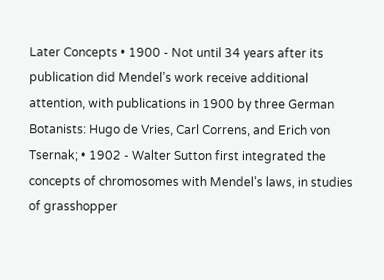Later Concepts • 1900 - Not until 34 years after its publication did Mendel’s work receive additional attention, with publications in 1900 by three German Botanists: Hugo de Vries, Carl Correns, and Erich von Tsernak; • 1902 - Walter Sutton first integrated the concepts of chromosomes with Mendel’s laws, in studies of grasshopper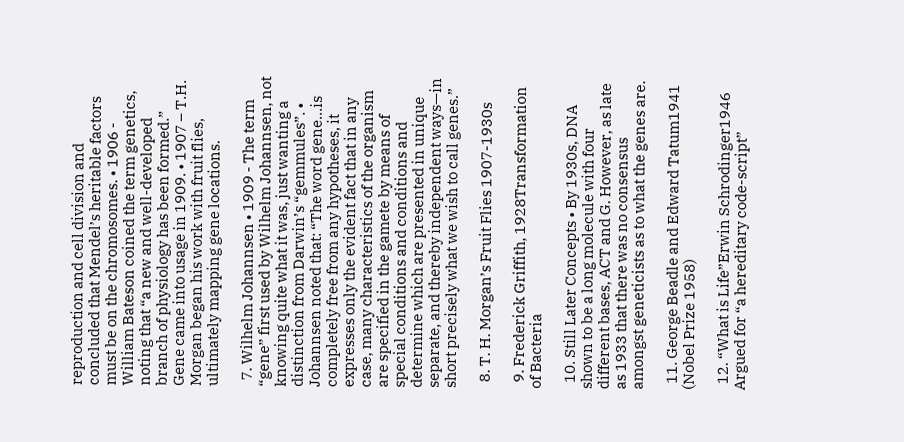reproduction and cell division and concluded that Mendel’s heritable factors must be on the chromosomes. • 1906 - William Bateson coined the term genetics, noting that “a new and well-developed branch of physiology has been formed.” Gene came into usage in 1909. • 1907 – T.H. Morgan began his work with fruit flies, ultimately mapping gene locations.

  7. Wilhelm Johannsen • 1909 - The term “gene” first used by Wilhelm Johannsen, not knowing quite what it was, just wanting a distinction from Darwin’s “gemmules”. • Johannsen noted that: “The word gene…is completely free from any hypotheses, it expresses only the evident fact that in any case, many characteristics of the organism are specified in the gamete by means of special conditions and conditions and determine which are presented in unique separate, and thereby independent ways—in short precisely what we wish to call genes.”

  8. T. H. Morgan’s Fruit Flies 1907-1930s

  9. Frederick Griffith, 1928Transformation of Bacteria

  10. Still Later Concepts • By 1930s, DNA shown to be a long molecule with four different bases, ACT and G. However, as late as 1933 that there was no consensus amongst geneticists as to what the genes are.

  11. George Beadle and Edward Tatum1941 (Nobel Prize 1958)

  12. “What is Life”Erwin Schrodinger1946 Argued for “a hereditary code-script”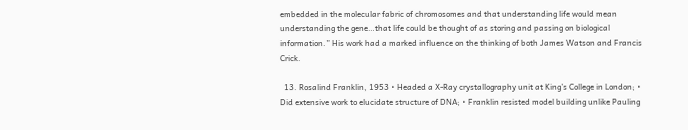embedded in the molecular fabric of chromosomes and that understanding life would mean understanding the gene…that life could be thought of as storing and passing on biological information.” His work had a marked influence on the thinking of both James Watson and Francis Crick.

  13. Rosalind Franklin, 1953 • Headed a X-Ray crystallography unit at King’s College in London; • Did extensive work to elucidate structure of DNA; • Franklin resisted model building unlike Pauling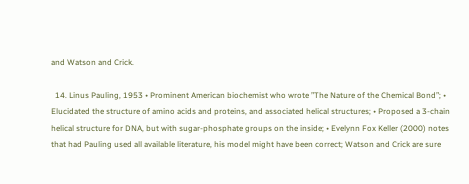and Watson and Crick.

  14. Linus Pauling, 1953 • Prominent American biochemist who wrote ”The Nature of the Chemical Bond”; • Elucidated the structure of amino acids and proteins, and associated helical structures; • Proposed a 3-chain helical structure for DNA, but with sugar-phosphate groups on the inside; • Evelynn Fox Keller (2000) notes that had Pauling used all available literature, his model might have been correct; Watson and Crick are sure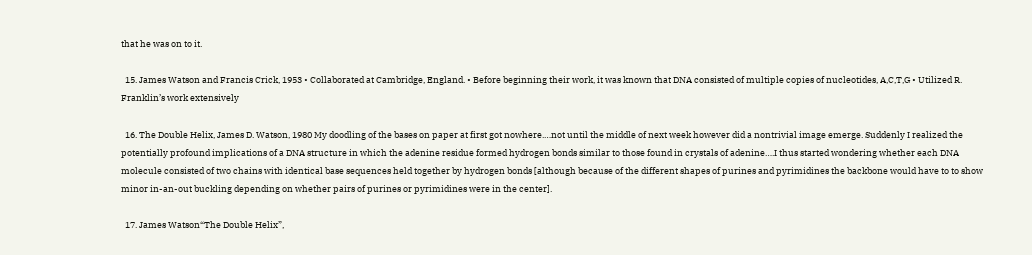that he was on to it.

  15. James Watson and Francis Crick, 1953 • Collaborated at Cambridge, England. • Before beginning their work, it was known that DNA consisted of multiple copies of nucleotides, A,C,T,G • Utilized R. Franklin’s work extensively

  16. The Double Helix, James D. Watson, 1980 My doodling of the bases on paper at first got nowhere.…not until the middle of next week however did a nontrivial image emerge. Suddenly I realized the potentially profound implications of a DNA structure in which the adenine residue formed hydrogen bonds similar to those found in crystals of adenine….I thus started wondering whether each DNA molecule consisted of two chains with identical base sequences held together by hydrogen bonds [although because of the different shapes of purines and pyrimidines the backbone would have to to show minor in-an-out buckling depending on whether pairs of purines or pyrimidines were in the center].

  17. James Watson“The Double Helix”,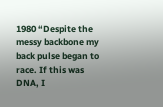1980 “Despite the messy backbone my back pulse began to race. If this was DNA, I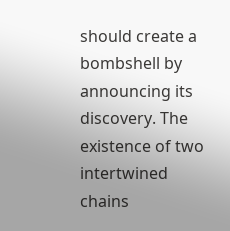should create a bombshell by announcing its discovery. The existence of two intertwined chains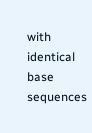with identical base sequences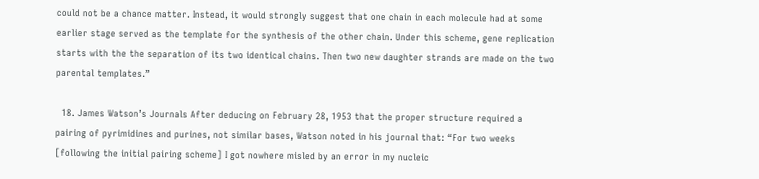could not be a chance matter. Instead, it would strongly suggest that one chain in each molecule had at some earlier stage served as the template for the synthesis of the other chain. Under this scheme, gene replication starts with the the separation of its two identical chains. Then two new daughter strands are made on the two parental templates.”

  18. James Watson’s Journals After deducing on February 28, 1953 that the proper structure required a pairing of pyrimidines and purines, not similar bases, Watson noted in his journal that: “For two weeks [following the initial pairing scheme] I got nowhere misled by an error in my nucleic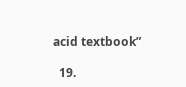acid textbook”

  19.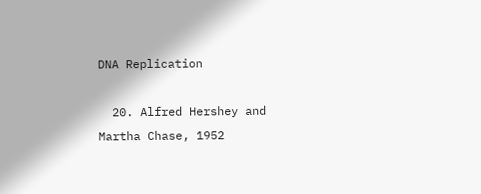DNA Replication

  20. Alfred Hershey and Martha Chase, 1952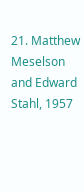21. Matthew Meselson and Edward Stahl, 1957